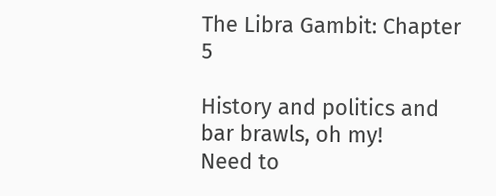The Libra Gambit: Chapter 5

History and politics and bar brawls, oh my!
Need to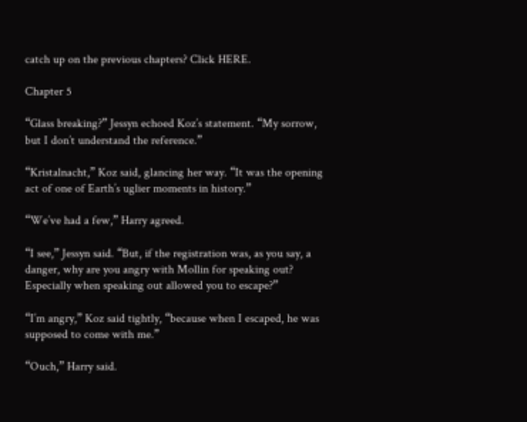catch up on the previous chapters? Click HERE.

Chapter 5

“Glass breaking?” Jessyn echoed Koz’s statement. “My sorrow, but I don’t understand the reference.”

“Kristalnacht,” Koz said, glancing her way. “It was the opening act of one of Earth’s uglier moments in history.”

“We’ve had a few,” Harry agreed.

“I see,” Jessyn said. “But, if the registration was, as you say, a danger, why are you angry with Mollin for speaking out? Especially when speaking out allowed you to escape?”

“I’m angry,” Koz said tightly, “because when I escaped, he was supposed to come with me.”

“Ouch,” Harry said.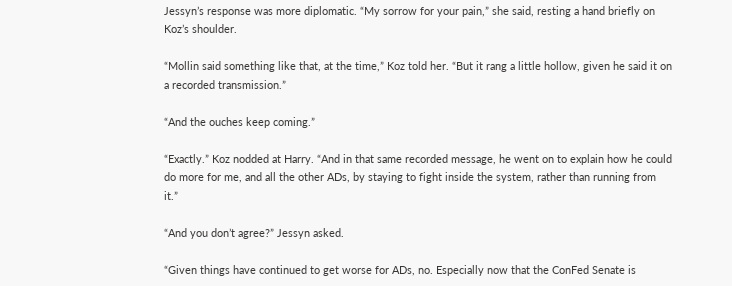Jessyn’s response was more diplomatic. “My sorrow for your pain,” she said, resting a hand briefly on Koz’s shoulder.

“Mollin said something like that, at the time,” Koz told her. “But it rang a little hollow, given he said it on a recorded transmission.”

“And the ouches keep coming.”

“Exactly.” Koz nodded at Harry. “And in that same recorded message, he went on to explain how he could do more for me, and all the other ADs, by staying to fight inside the system, rather than running from it.”

“And you don’t agree?” Jessyn asked.

“Given things have continued to get worse for ADs, no. Especially now that the ConFed Senate is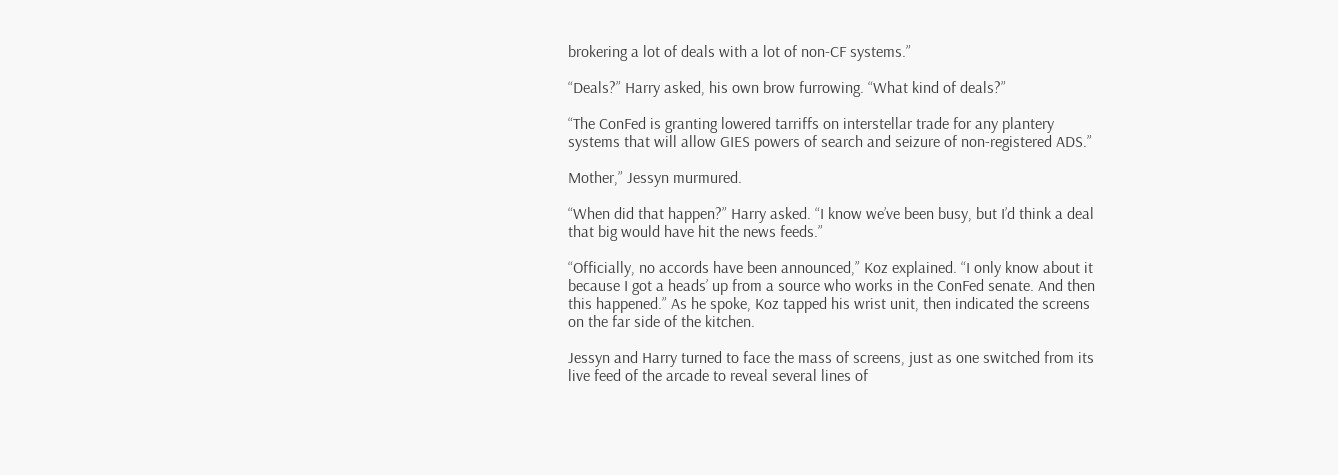brokering a lot of deals with a lot of non-CF systems.”

“Deals?” Harry asked, his own brow furrowing. “What kind of deals?”

“The ConFed is granting lowered tarriffs on interstellar trade for any plantery systems that will allow GIES powers of search and seizure of non-registered ADS.”

Mother,” Jessyn murmured.

“When did that happen?” Harry asked. “I know we’ve been busy, but I’d think a deal that big would have hit the news feeds.”

“Officially, no accords have been announced,” Koz explained. “I only know about it because I got a heads’ up from a source who works in the ConFed senate. And then this happened.” As he spoke, Koz tapped his wrist unit, then indicated the screens on the far side of the kitchen.

Jessyn and Harry turned to face the mass of screens, just as one switched from its live feed of the arcade to reveal several lines of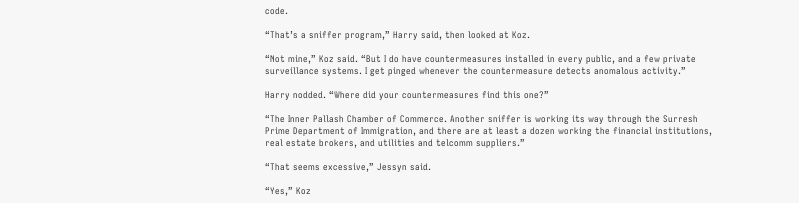code.

“That’s a sniffer program,” Harry said, then looked at Koz.

“Not mine,” Koz said. “But I do have countermeasures installed in every public, and a few private surveillance systems. I get pinged whenever the countermeasure detects anomalous activity.”

Harry nodded. “Where did your countermeasures find this one?”

“The Inner Pallash Chamber of Commerce. Another sniffer is working its way through the Surresh Prime Department of Immigration, and there are at least a dozen working the financial institutions, real estate brokers, and utilities and telcomm suppliers.”

“That seems excessive,” Jessyn said.

“Yes,” Koz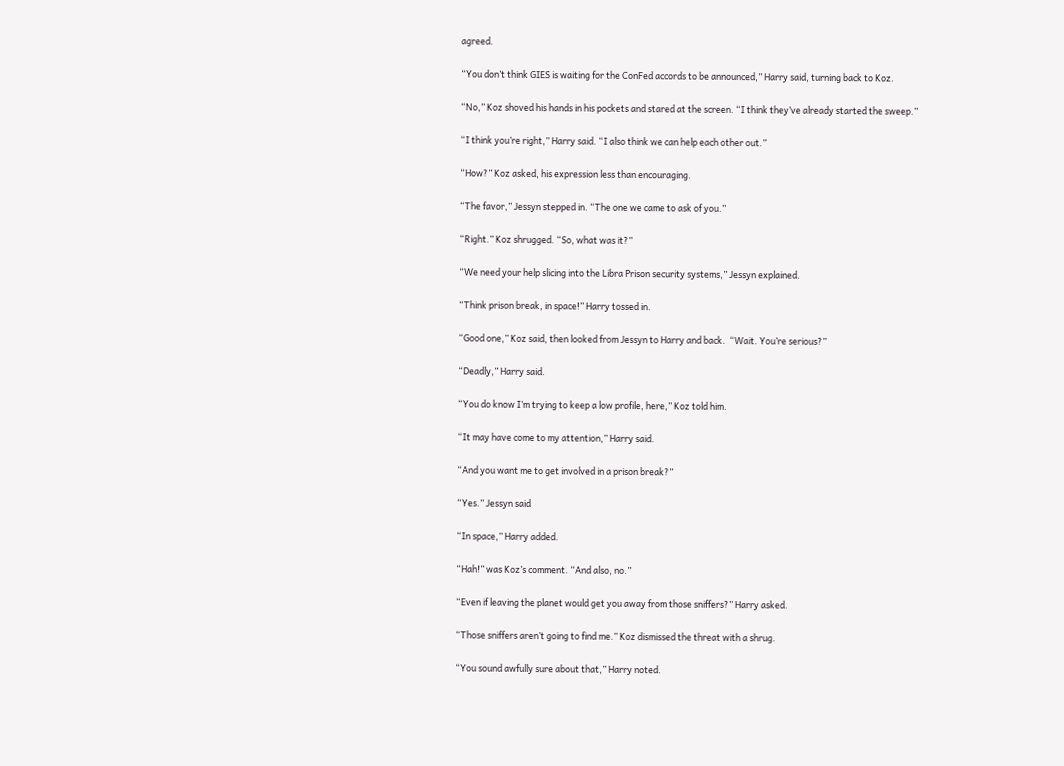agreed.

“You don’t think GIES is waiting for the ConFed accords to be announced,” Harry said, turning back to Koz.

“No,” Koz shoved his hands in his pockets and stared at the screen. “I think they’ve already started the sweep.”

“I think you’re right,” Harry said. “I also think we can help each other out.”

“How?” Koz asked, his expression less than encouraging.

“The favor,” Jessyn stepped in. “The one we came to ask of you.”

“Right.” Koz shrugged. “So, what was it?”

“We need your help slicing into the Libra Prison security systems,” Jessyn explained.

“Think prison break, in space!” Harry tossed in.

“Good one,” Koz said, then looked from Jessyn to Harry and back.  “Wait. You’re serious?”

“Deadly,” Harry said.

“You do know I’m trying to keep a low profile, here,” Koz told him.

“It may have come to my attention,” Harry said.

“And you want me to get involved in a prison break?”

“Yes.” Jessyn said

“In space,” Harry added.

“Hah!” was Koz’s comment. “And also, no.”

“Even if leaving the planet would get you away from those sniffers?” Harry asked.

“Those sniffers aren’t going to find me.” Koz dismissed the threat with a shrug.

“You sound awfully sure about that,” Harry noted.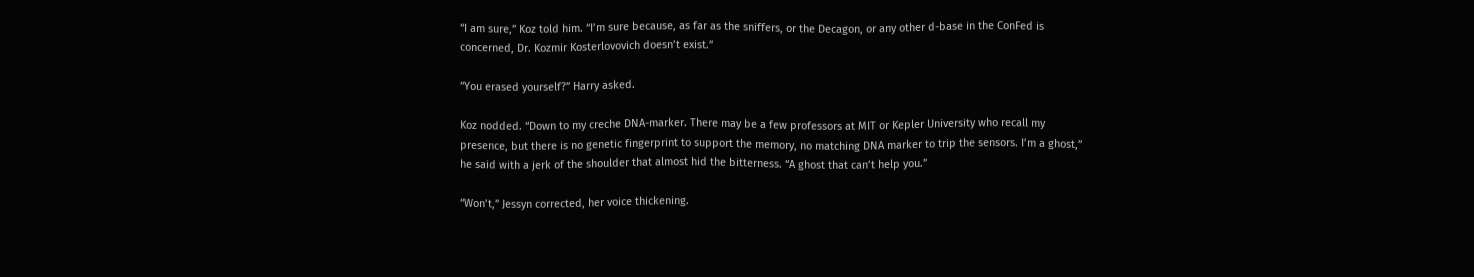“I am sure,” Koz told him. “I’m sure because, as far as the sniffers, or the Decagon, or any other d-base in the ConFed is concerned, Dr. Kozmir Kosterlovovich doesn’t exist.”

“You erased yourself?” Harry asked.

Koz nodded. “Down to my creche DNA-marker. There may be a few professors at MIT or Kepler University who recall my presence, but there is no genetic fingerprint to support the memory, no matching DNA marker to trip the sensors. I’m a ghost,” he said with a jerk of the shoulder that almost hid the bitterness. “A ghost that can’t help you.”

“Won’t,” Jessyn corrected, her voice thickening.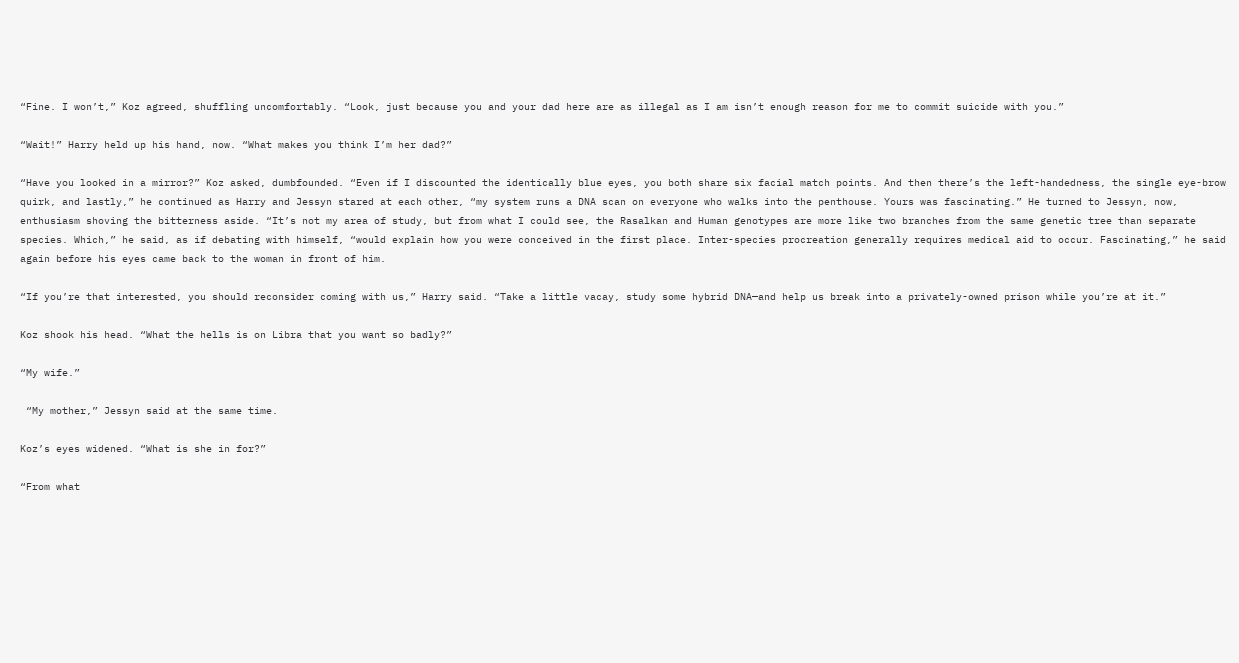“Fine. I won’t,” Koz agreed, shuffling uncomfortably. “Look, just because you and your dad here are as illegal as I am isn’t enough reason for me to commit suicide with you.”

“Wait!” Harry held up his hand, now. “What makes you think I’m her dad?”

“Have you looked in a mirror?” Koz asked, dumbfounded. “Even if I discounted the identically blue eyes, you both share six facial match points. And then there’s the left-handedness, the single eye-brow quirk, and lastly,” he continued as Harry and Jessyn stared at each other, “my system runs a DNA scan on everyone who walks into the penthouse. Yours was fascinating.” He turned to Jessyn, now, enthusiasm shoving the bitterness aside. “It’s not my area of study, but from what I could see, the Rasalkan and Human genotypes are more like two branches from the same genetic tree than separate species. Which,” he said, as if debating with himself, “would explain how you were conceived in the first place. Inter-species procreation generally requires medical aid to occur. Fascinating,” he said again before his eyes came back to the woman in front of him.

“If you’re that interested, you should reconsider coming with us,” Harry said. “Take a little vacay, study some hybrid DNA—and help us break into a privately-owned prison while you’re at it.”

Koz shook his head. “What the hells is on Libra that you want so badly?”

“My wife.”

 “My mother,” Jessyn said at the same time.

Koz’s eyes widened. “What is she in for?”

“From what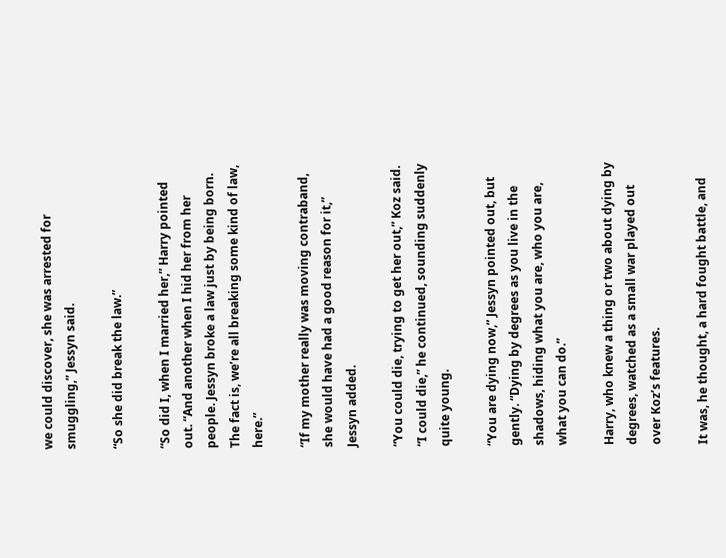we could discover, she was arrested for smuggling,” Jessyn said.

“So she did break the law.”

“So did I, when I married her,” Harry pointed out. “And another when I hid her from her people. Jessyn broke a law just by being born. The fact is, we’re all breaking some kind of law, here.”

“If my mother really was moving contraband, she would have had a good reason for it,” Jessyn added.

“You could die, trying to get her out,” Koz said. “I could die,” he continued, sounding suddenly quite young.

“You are dying now,” Jessyn pointed out, but gently. “Dying by degrees as you live in the shadows, hiding what you are, who you are, what you can do.”

Harry, who knew a thing or two about dying by degrees, watched as a small war played out over Koz’s features.

It was, he thought, a hard fought battle, and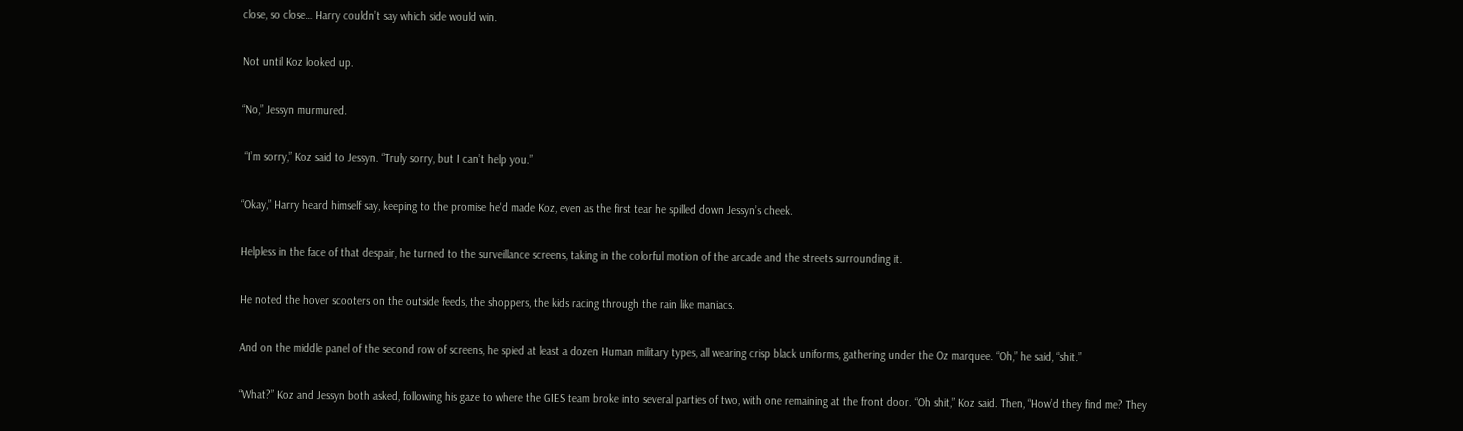close, so close… Harry couldn’t say which side would win.

Not until Koz looked up.

“No,” Jessyn murmured.

 “I’m sorry,” Koz said to Jessyn. “Truly sorry, but I can’t help you.”

“Okay,” Harry heard himself say, keeping to the promise he'd made Koz, even as the first tear he spilled down Jessyn’s cheek.

Helpless in the face of that despair, he turned to the surveillance screens, taking in the colorful motion of the arcade and the streets surrounding it.

He noted the hover scooters on the outside feeds, the shoppers, the kids racing through the rain like maniacs.

And on the middle panel of the second row of screens, he spied at least a dozen Human military types, all wearing crisp black uniforms, gathering under the Oz marquee. “Oh,” he said, “shit.”

“What?” Koz and Jessyn both asked, following his gaze to where the GIES team broke into several parties of two, with one remaining at the front door. “Oh shit,” Koz said. Then, “How’d they find me? They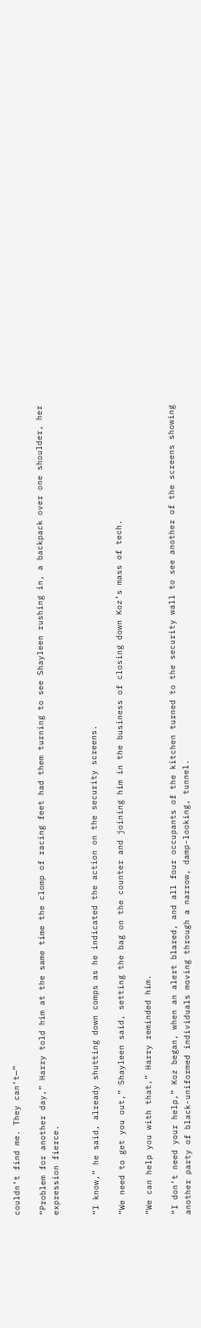couldn’t find me. They can’t—”

“Problem for another day,” Harry told him at the same time the clomp of racing feet had them turning to see Shayleen rushing in, a backpack over one shoulder, her expression fierce.


“I know,” he said, already shutting down comps as he indicated the action on the security screens.

“We need to get you out,” Shayleen said, setting the bag on the counter and joining him in the business of closing down Koz’s mass of tech.

“We can help you with that,” Harry reminded him.

“I don’t need your help,” Koz began, when an alert blared, and all four occupants of the kitchen turned to the security wall to see another of the screens showing another party of black-uniformed individuals moving through a narrow, damp-looking, tunnel.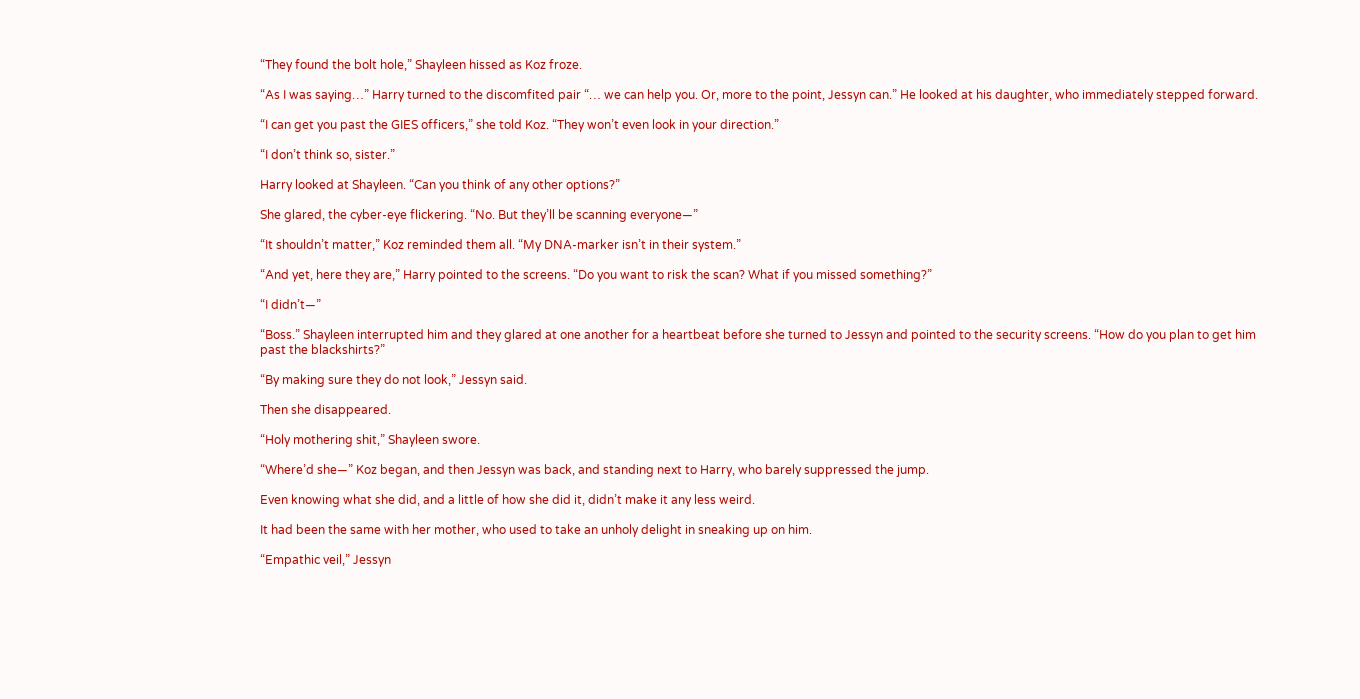“They found the bolt hole,” Shayleen hissed as Koz froze.

“As I was saying…” Harry turned to the discomfited pair “… we can help you. Or, more to the point, Jessyn can.” He looked at his daughter, who immediately stepped forward.

“I can get you past the GIES officers,” she told Koz. “They won’t even look in your direction.”

“I don’t think so, sister.”

Harry looked at Shayleen. “Can you think of any other options?”

She glared, the cyber-eye flickering. “No. But they’ll be scanning everyone—”

“It shouldn’t matter,” Koz reminded them all. “My DNA-marker isn’t in their system.”

“And yet, here they are,” Harry pointed to the screens. “Do you want to risk the scan? What if you missed something?”

“I didn’t—”

“Boss.” Shayleen interrupted him and they glared at one another for a heartbeat before she turned to Jessyn and pointed to the security screens. “How do you plan to get him past the blackshirts?”

“By making sure they do not look,” Jessyn said.

Then she disappeared.

“Holy mothering shit,” Shayleen swore.

“Where’d she—” Koz began, and then Jessyn was back, and standing next to Harry, who barely suppressed the jump.

Even knowing what she did, and a little of how she did it, didn’t make it any less weird.

It had been the same with her mother, who used to take an unholy delight in sneaking up on him.

“Empathic veil,” Jessyn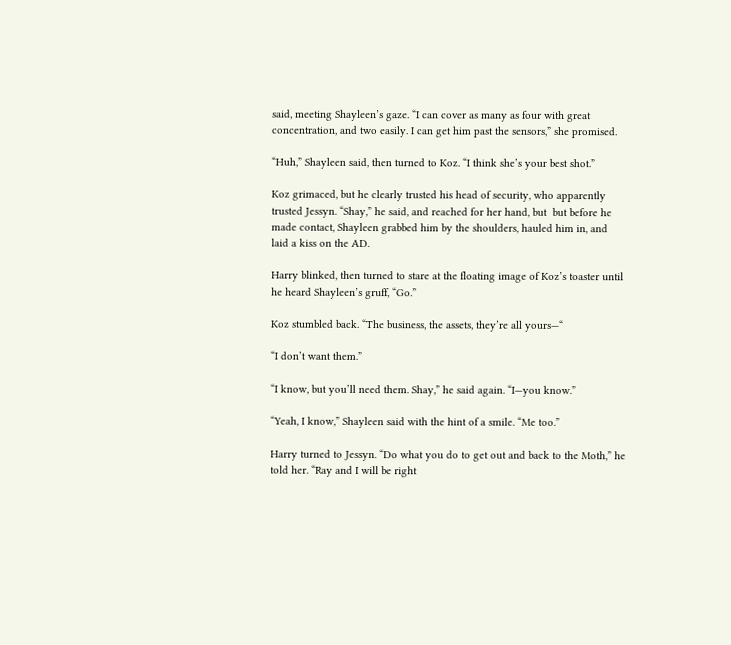said, meeting Shayleen’s gaze. “I can cover as many as four with great concentration, and two easily. I can get him past the sensors,” she promised.

“Huh,” Shayleen said, then turned to Koz. “I think she’s your best shot.”

Koz grimaced, but he clearly trusted his head of security, who apparently trusted Jessyn. “Shay,” he said, and reached for her hand, but  but before he made contact, Shayleen grabbed him by the shoulders, hauled him in, and laid a kiss on the AD.

Harry blinked, then turned to stare at the floating image of Koz’s toaster until he heard Shayleen’s gruff, “Go.”

Koz stumbled back. “The business, the assets, they’re all yours—“

“I don’t want them.”

“I know, but you’ll need them. Shay,” he said again. “I—you know.”

“Yeah, I know,” Shayleen said with the hint of a smile. “Me too.”

Harry turned to Jessyn. “Do what you do to get out and back to the Moth,” he told her. “Ray and I will be right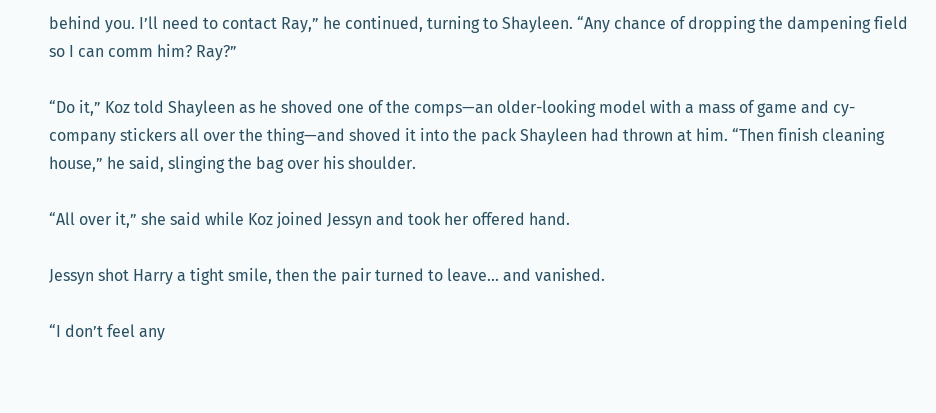behind you. I’ll need to contact Ray,” he continued, turning to Shayleen. “Any chance of dropping the dampening field so I can comm him? Ray?”

“Do it,” Koz told Shayleen as he shoved one of the comps—an older-looking model with a mass of game and cy-company stickers all over the thing—and shoved it into the pack Shayleen had thrown at him. “Then finish cleaning house,” he said, slinging the bag over his shoulder.

“All over it,” she said while Koz joined Jessyn and took her offered hand.

Jessyn shot Harry a tight smile, then the pair turned to leave… and vanished.

“I don’t feel any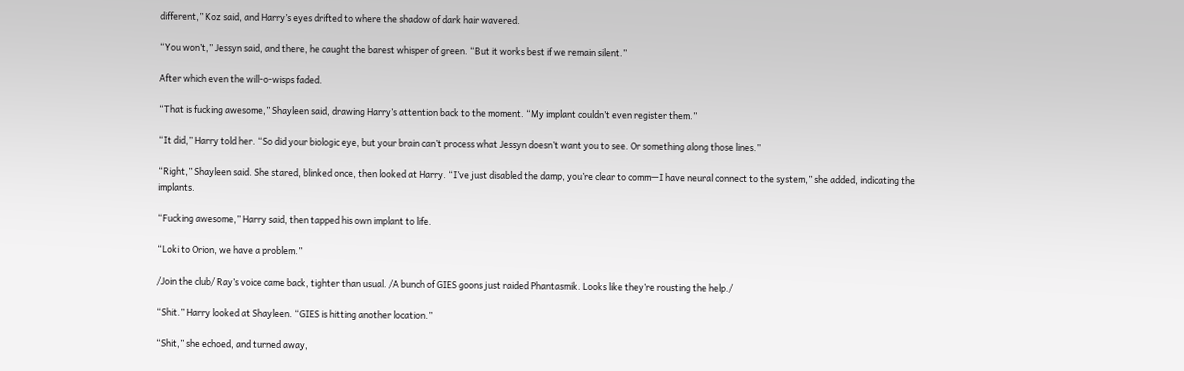different,” Koz said, and Harry’s eyes drifted to where the shadow of dark hair wavered.

“You won’t,” Jessyn said, and there, he caught the barest whisper of green. “But it works best if we remain silent.”

After which even the will-o-wisps faded.

“That is fucking awesome,” Shayleen said, drawing Harry’s attention back to the moment. “My implant couldn’t even register them.”

“It did,” Harry told her. “So did your biologic eye, but your brain can’t process what Jessyn doesn’t want you to see. Or something along those lines.”

“Right,” Shayleen said. She stared, blinked once, then looked at Harry. “I’ve just disabled the damp, you’re clear to comm—I have neural connect to the system,” she added, indicating the implants.

“Fucking awesome,” Harry said, then tapped his own implant to life.

“Loki to Orion, we have a problem.”

/Join the club/ Ray’s voice came back, tighter than usual. /A bunch of GIES goons just raided Phantasmik. Looks like they’re rousting the help./

“Shit.” Harry looked at Shayleen. “GIES is hitting another location.”

“Shit,” she echoed, and turned away,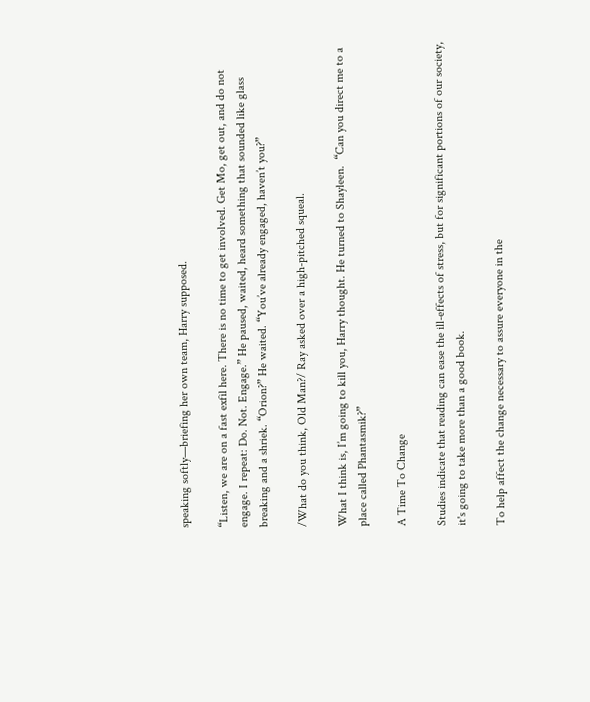speaking softly—briefing her own team, Harry supposed.

“Listen, we are on a fast exfil here. There is no time to get involved. Get Mo, get out, and do not engage. I repeat: Do. Not. Engage.” He paused, waited, heard something that sounded like glass breaking and a shriek. “Orion?” He waited. “You’ve already engaged, haven’t you?”

/What do you think, Old Man?/ Ray asked over a high-pitched squeal.

What I think is, I’m going to kill you, Harry thought. He turned to Shayleen.  “Can you direct me to a place called Phantasmik?”

A Time To Change

Studies indicate that reading can ease the ill-effects of stress, but for significant portions of our society, it's going to take more than a good book.

To help affect the change necessary to assure everyone in the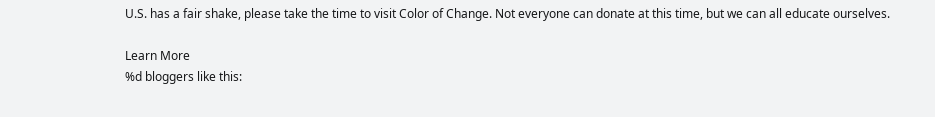U.S. has a fair shake, please take the time to visit Color of Change. Not everyone can donate at this time, but we can all educate ourselves.

Learn More
%d bloggers like this: